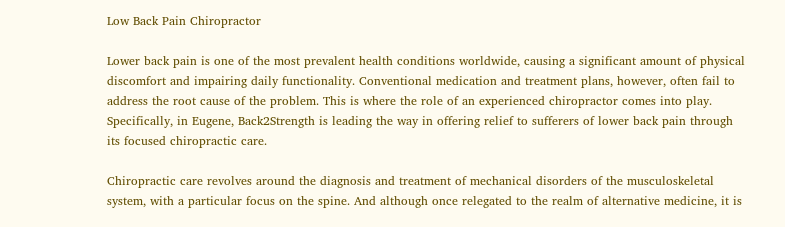Low Back Pain Chiropractor

Lower back pain is one of the most prevalent health conditions worldwide, causing a significant amount of physical discomfort and impairing daily functionality. Conventional medication and treatment plans, however, often fail to address the root cause of the problem. This is where the role of an experienced chiropractor comes into play. Specifically, in Eugene, Back2Strength is leading the way in offering relief to sufferers of lower back pain through its focused chiropractic care.

Chiropractic care revolves around the diagnosis and treatment of mechanical disorders of the musculoskeletal system, with a particular focus on the spine. And although once relegated to the realm of alternative medicine, it is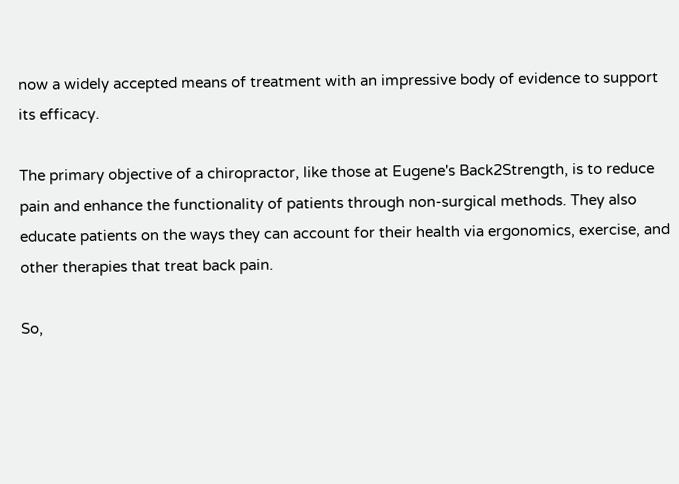now a widely accepted means of treatment with an impressive body of evidence to support its efficacy.

The primary objective of a chiropractor, like those at Eugene's Back2Strength, is to reduce pain and enhance the functionality of patients through non-surgical methods. They also educate patients on the ways they can account for their health via ergonomics, exercise, and other therapies that treat back pain.

So,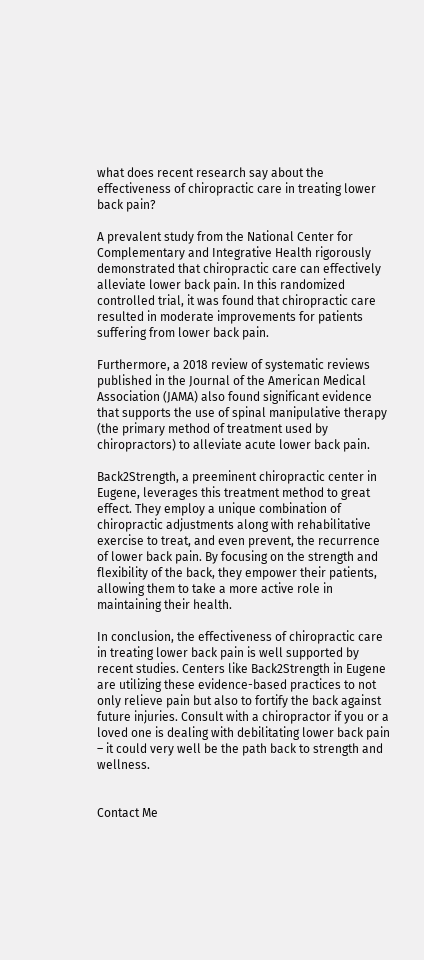what does recent research say about the effectiveness of chiropractic care in treating lower back pain?

A prevalent study from the National Center for Complementary and Integrative Health rigorously demonstrated that chiropractic care can effectively alleviate lower back pain. In this randomized controlled trial, it was found that chiropractic care resulted in moderate improvements for patients suffering from lower back pain.

Furthermore, a 2018 review of systematic reviews published in the Journal of the American Medical Association (JAMA) also found significant evidence that supports the use of spinal manipulative therapy (the primary method of treatment used by chiropractors) to alleviate acute lower back pain.

Back2Strength, a preeminent chiropractic center in Eugene, leverages this treatment method to great effect. They employ a unique combination of chiropractic adjustments along with rehabilitative exercise to treat, and even prevent, the recurrence of lower back pain. By focusing on the strength and flexibility of the back, they empower their patients, allowing them to take a more active role in maintaining their health.

In conclusion, the effectiveness of chiropractic care in treating lower back pain is well supported by recent studies. Centers like Back2Strength in Eugene are utilizing these evidence-based practices to not only relieve pain but also to fortify the back against future injuries. Consult with a chiropractor if you or a loved one is dealing with debilitating lower back pain – it could very well be the path back to strength and wellness.


Contact Me